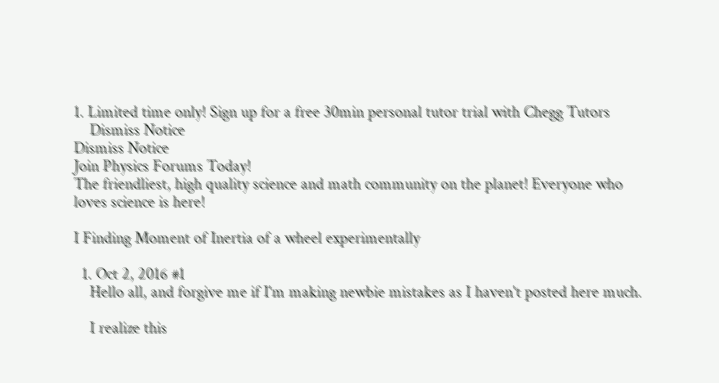1. Limited time only! Sign up for a free 30min personal tutor trial with Chegg Tutors
    Dismiss Notice
Dismiss Notice
Join Physics Forums Today!
The friendliest, high quality science and math community on the planet! Everyone who loves science is here!

I Finding Moment of Inertia of a wheel experimentally

  1. Oct 2, 2016 #1
    Hello all, and forgive me if I'm making newbie mistakes as I haven't posted here much.

    I realize this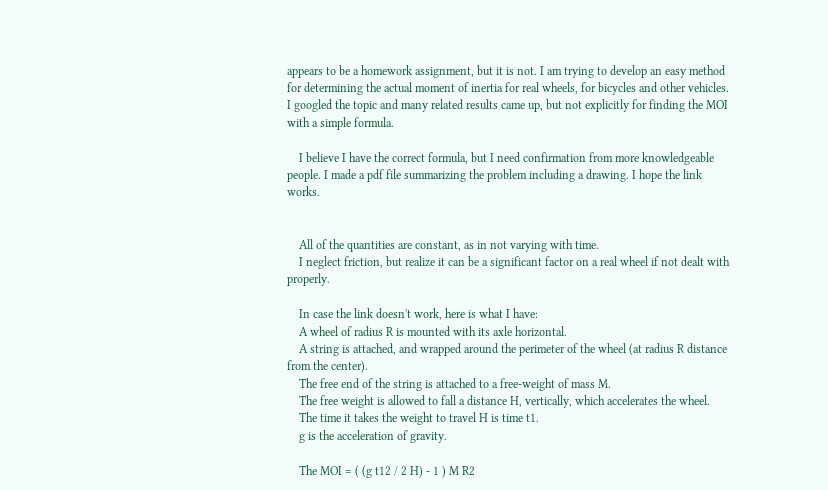appears to be a homework assignment, but it is not. I am trying to develop an easy method for determining the actual moment of inertia for real wheels, for bicycles and other vehicles. I googled the topic and many related results came up, but not explicitly for finding the MOI with a simple formula.

    I believe I have the correct formula, but I need confirmation from more knowledgeable people. I made a pdf file summarizing the problem including a drawing. I hope the link works.


    All of the quantities are constant, as in not varying with time.
    I neglect friction, but realize it can be a significant factor on a real wheel if not dealt with properly.

    In case the link doesn't work, here is what I have:
    A wheel of radius R is mounted with its axle horizontal.
    A string is attached, and wrapped around the perimeter of the wheel (at radius R distance from the center).
    The free end of the string is attached to a free-weight of mass M.
    The free weight is allowed to fall a distance H, vertically, which accelerates the wheel.
    The time it takes the weight to travel H is time t1.
    g is the acceleration of gravity.

    The MOI = ( (g t12 / 2 H) - 1 ) M R2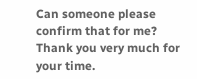Can someone please confirm that for me? Thank you very much for your time.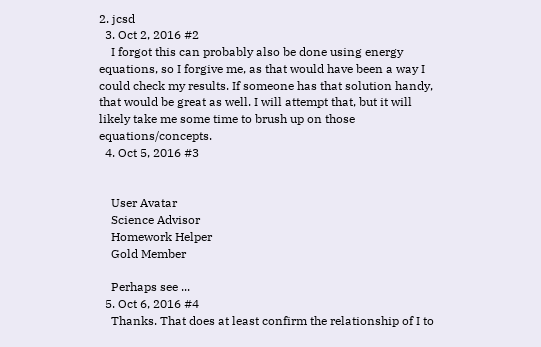2. jcsd
  3. Oct 2, 2016 #2
    I forgot this can probably also be done using energy equations, so I forgive me, as that would have been a way I could check my results. If someone has that solution handy, that would be great as well. I will attempt that, but it will likely take me some time to brush up on those equations/concepts.
  4. Oct 5, 2016 #3


    User Avatar
    Science Advisor
    Homework Helper
    Gold Member

    Perhaps see ...
  5. Oct 6, 2016 #4
    Thanks. That does at least confirm the relationship of I to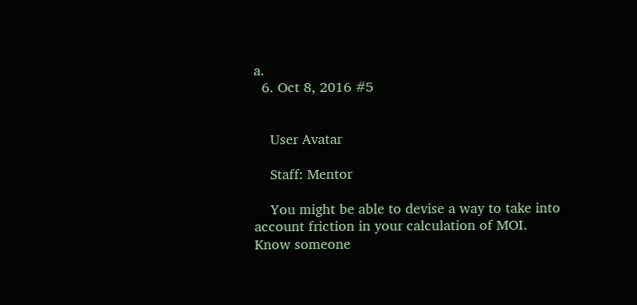a.
  6. Oct 8, 2016 #5


    User Avatar

    Staff: Mentor

    You might be able to devise a way to take into account friction in your calculation of MOI.
Know someone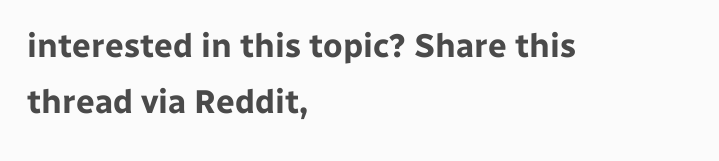interested in this topic? Share this thread via Reddit,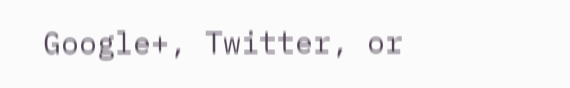Google+, Twitter, or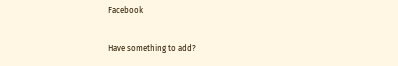Facebook

Have something to add?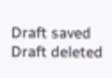Draft saved Draft deleted